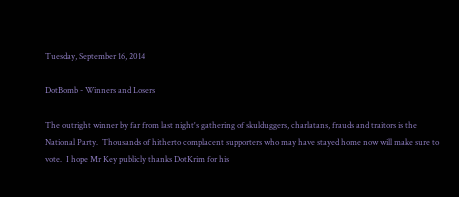Tuesday, September 16, 2014

DotBomb - Winners and Losers

The outright winner by far from last night's gathering of skulduggers, charlatans, frauds and traitors is the National Party.  Thousands of hitherto complacent supporters who may have stayed home now will make sure to vote.  I hope Mr Key publicly thanks DotKrim for his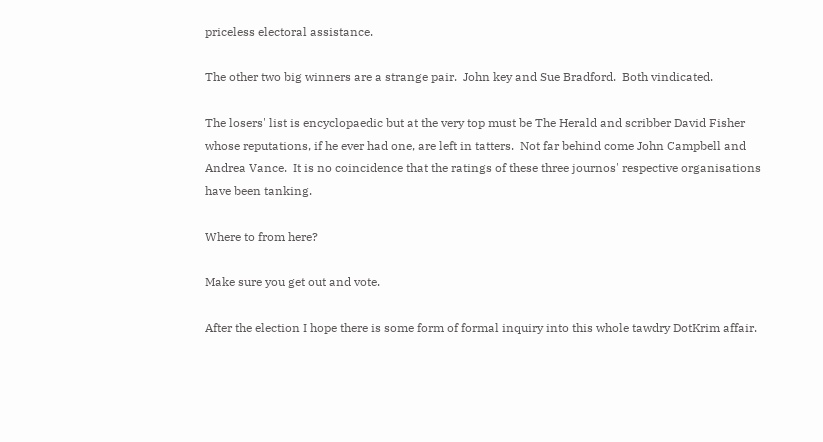priceless electoral assistance.

The other two big winners are a strange pair.  John key and Sue Bradford.  Both vindicated.

The losers' list is encyclopaedic but at the very top must be The Herald and scribber David Fisher whose reputations, if he ever had one, are left in tatters.  Not far behind come John Campbell and Andrea Vance.  It is no coincidence that the ratings of these three journos' respective organisations have been tanking.

Where to from here?

Make sure you get out and vote.

After the election I hope there is some form of formal inquiry into this whole tawdry DotKrim affair.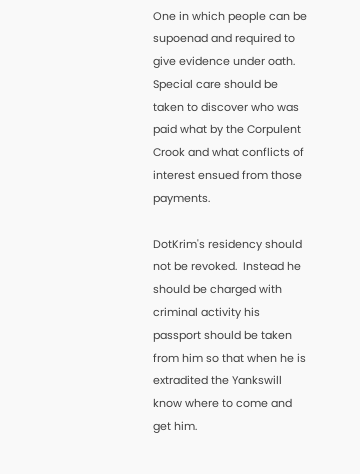One in which people can be supoenad and required to give evidence under oath.   Special care should be taken to discover who was paid what by the Corpulent Crook and what conflicts of interest ensued from those payments.

DotKrim's residency should not be revoked.  Instead he should be charged with criminal activity his passport should be taken from him so that when he is extradited the Yankswill know where to come and get him.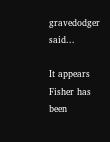gravedodger said...

It appears Fisher has been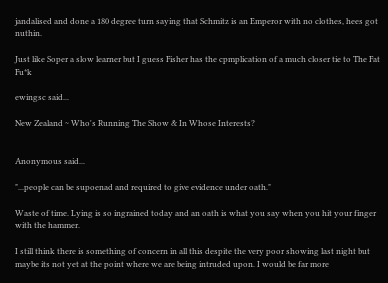jandalised and done a 180 degree turn saying that Schmitz is an Emperor with no clothes, hees got nuthin.

Just like Soper a slow learner but I guess Fisher has the cpmplication of a much closer tie to The Fat Fu*k

ewingsc said...

New Zealand ~ Who's Running The Show & In Whose Interests?


Anonymous said...

"...people can be supoenad and required to give evidence under oath."

Waste of time. Lying is so ingrained today and an oath is what you say when you hit your finger with the hammer.

I still think there is something of concern in all this despite the very poor showing last night but maybe its not yet at the point where we are being intruded upon. I would be far more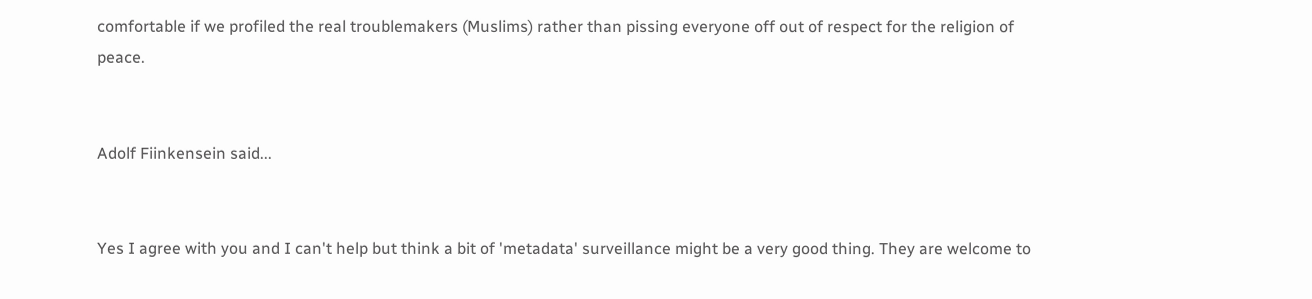comfortable if we profiled the real troublemakers (Muslims) rather than pissing everyone off out of respect for the religion of peace.


Adolf Fiinkensein said...


Yes I agree with you and I can't help but think a bit of 'metadata' surveillance might be a very good thing. They are welcome to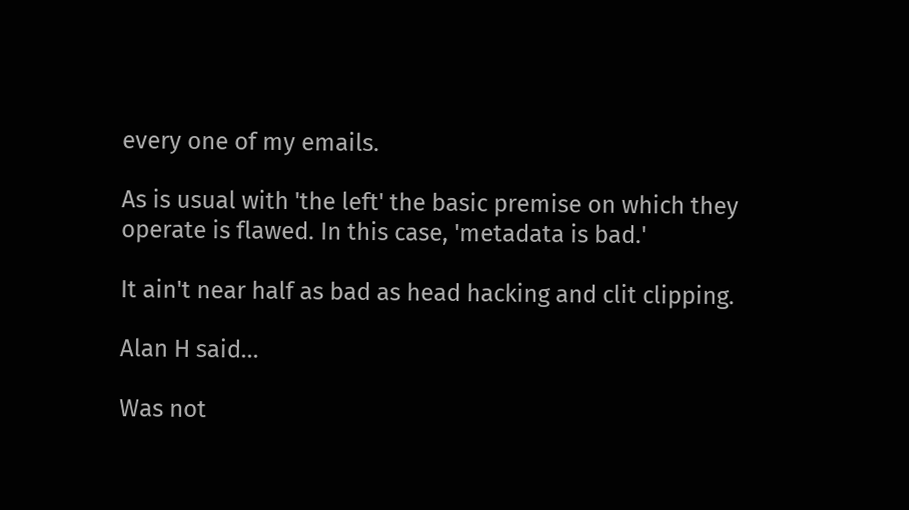every one of my emails.

As is usual with 'the left' the basic premise on which they operate is flawed. In this case, 'metadata is bad.'

It ain't near half as bad as head hacking and clit clipping.

Alan H said...

Was not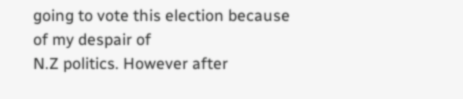going to vote this election because of my despair of
N.Z politics. However after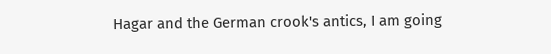Hagar and the German crook's antics, I am going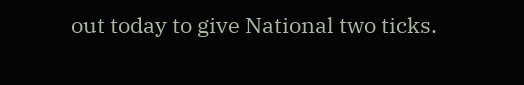out today to give National two ticks.